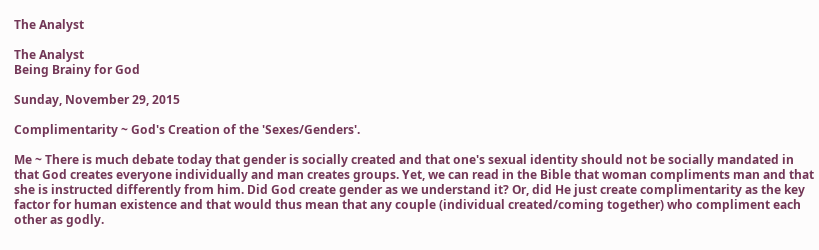The Analyst

The Analyst
Being Brainy for God

Sunday, November 29, 2015

Complimentarity ~ God's Creation of the 'Sexes/Genders'.

Me ~ There is much debate today that gender is socially created and that one's sexual identity should not be socially mandated in that God creates everyone individually and man creates groups. Yet, we can read in the Bible that woman compliments man and that she is instructed differently from him. Did God create gender as we understand it? Or, did He just create complimentarity as the key factor for human existence and that would thus mean that any couple (individual created/coming together) who compliment each other as godly.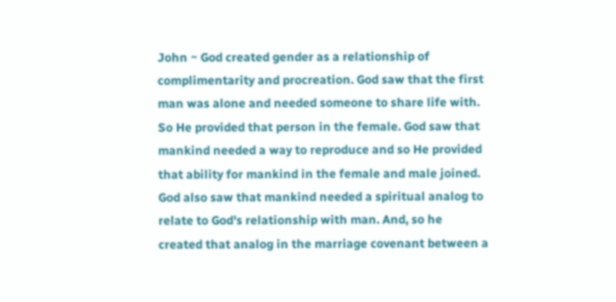John ~ God created gender as a relationship of complimentarity and procreation. God saw that the first man was alone and needed someone to share life with. So He provided that person in the female. God saw that mankind needed a way to reproduce and so He provided that ability for mankind in the female and male joined. God also saw that mankind needed a spiritual analog to relate to God's relationship with man. And, so he created that analog in the marriage covenant between a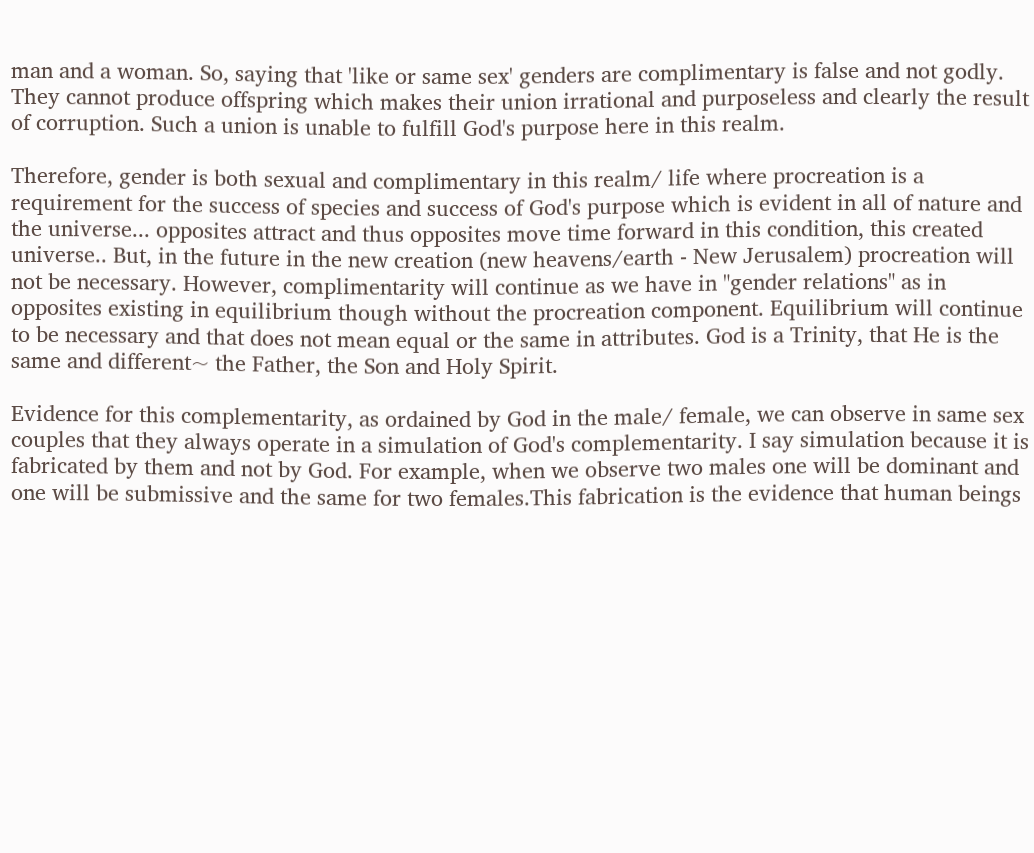man and a woman. So, saying that 'like or same sex' genders are complimentary is false and not godly. They cannot produce offspring which makes their union irrational and purposeless and clearly the result of corruption. Such a union is unable to fulfill God's purpose here in this realm.

Therefore, gender is both sexual and complimentary in this realm/ life where procreation is a requirement for the success of species and success of God's purpose which is evident in all of nature and the universe... opposites attract and thus opposites move time forward in this condition, this created universe.. But, in the future in the new creation (new heavens/earth - New Jerusalem) procreation will not be necessary. However, complimentarity will continue as we have in "gender relations" as in opposites existing in equilibrium though without the procreation component. Equilibrium will continue to be necessary and that does not mean equal or the same in attributes. God is a Trinity, that He is the same and different~ the Father, the Son and Holy Spirit.

Evidence for this complementarity, as ordained by God in the male/ female, we can observe in same sex couples that they always operate in a simulation of God's complementarity. I say simulation because it is fabricated by them and not by God. For example, when we observe two males one will be dominant and one will be submissive and the same for two females.This fabrication is the evidence that human beings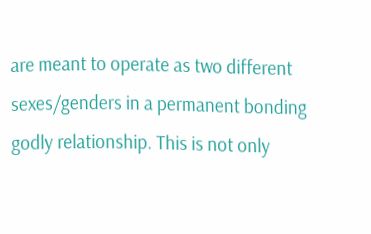are meant to operate as two different sexes/genders in a permanent bonding godly relationship. This is not only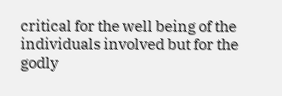critical for the well being of the individuals involved but for the godly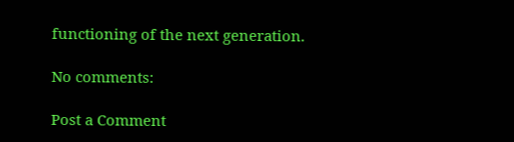functioning of the next generation.

No comments:

Post a Comment